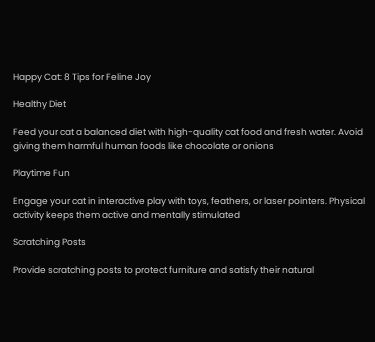Happy Cat: 8 Tips for Feline Joy

Healthy Diet

Feed your cat a balanced diet with high-quality cat food and fresh water. Avoid giving them harmful human foods like chocolate or onions

Playtime Fun

Engage your cat in interactive play with toys, feathers, or laser pointers. Physical activity keeps them active and mentally stimulated

Scratching Posts

Provide scratching posts to protect furniture and satisfy their natural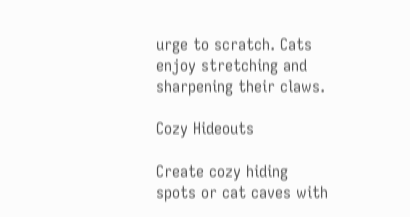urge to scratch. Cats enjoy stretching and sharpening their claws.

Cozy Hideouts

Create cozy hiding spots or cat caves with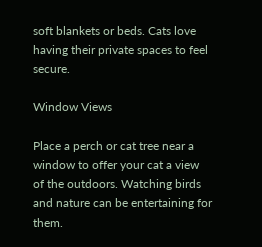soft blankets or beds. Cats love having their private spaces to feel secure.

Window Views

Place a perch or cat tree near a window to offer your cat a view of the outdoors. Watching birds and nature can be entertaining for them.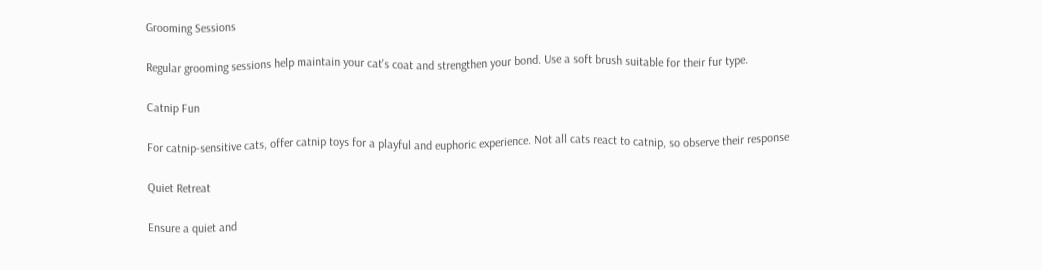Grooming Sessions

Regular grooming sessions help maintain your cat's coat and strengthen your bond. Use a soft brush suitable for their fur type.

Catnip Fun

For catnip-sensitive cats, offer catnip toys for a playful and euphoric experience. Not all cats react to catnip, so observe their response

Quiet Retreat

Ensure a quiet and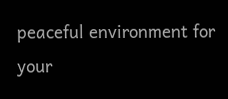peaceful environment for your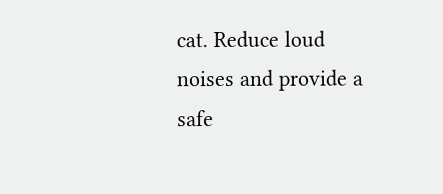cat. Reduce loud noises and provide a safe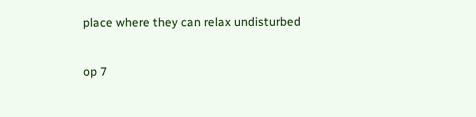place where they can relax undisturbed

op 7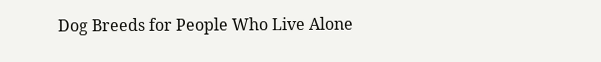Dog Breeds for People Who Live Alone